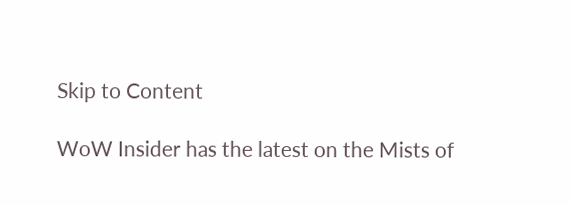Skip to Content

WoW Insider has the latest on the Mists of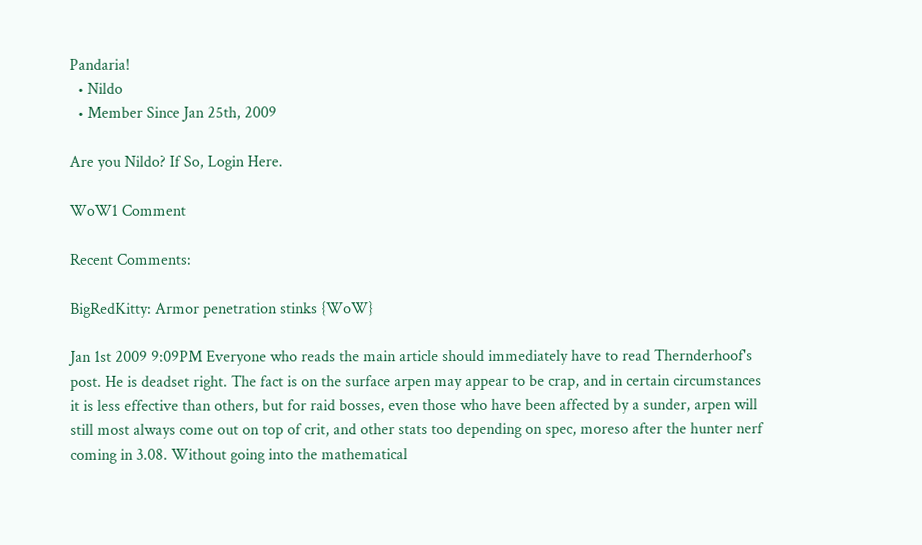Pandaria!
  • Nildo
  • Member Since Jan 25th, 2009

Are you Nildo? If So, Login Here.

WoW1 Comment

Recent Comments:

BigRedKitty: Armor penetration stinks {WoW}

Jan 1st 2009 9:09PM Everyone who reads the main article should immediately have to read Thernderhoof's post. He is deadset right. The fact is on the surface arpen may appear to be crap, and in certain circumstances it is less effective than others, but for raid bosses, even those who have been affected by a sunder, arpen will still most always come out on top of crit, and other stats too depending on spec, moreso after the hunter nerf coming in 3.08. Without going into the mathematical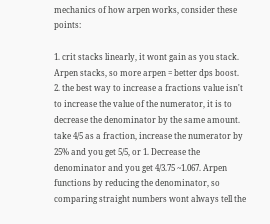mechanics of how arpen works, consider these points:

1. crit stacks linearly, it wont gain as you stack. Arpen stacks, so more arpen = better dps boost.
2. the best way to increase a fractions value isn't to increase the value of the numerator, it is to decrease the denominator by the same amount. take 4/5 as a fraction, increase the numerator by 25% and you get 5/5, or 1. Decrease the denominator and you get 4/3.75 ~1.067. Arpen functions by reducing the denominator, so comparing straight numbers wont always tell the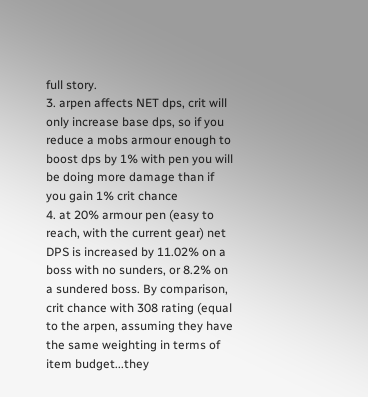full story.
3. arpen affects NET dps, crit will only increase base dps, so if you reduce a mobs armour enough to boost dps by 1% with pen you will be doing more damage than if you gain 1% crit chance
4. at 20% armour pen (easy to reach, with the current gear) net DPS is increased by 11.02% on a boss with no sunders, or 8.2% on a sundered boss. By comparison, crit chance with 308 rating (equal to the arpen, assuming they have the same weighting in terms of item budget...they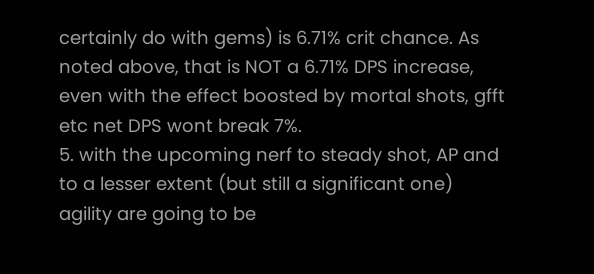certainly do with gems) is 6.71% crit chance. As noted above, that is NOT a 6.71% DPS increase, even with the effect boosted by mortal shots, gfft etc net DPS wont break 7%.
5. with the upcoming nerf to steady shot, AP and to a lesser extent (but still a significant one) agility are going to be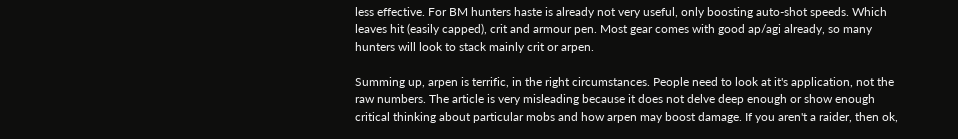less effective. For BM hunters haste is already not very useful, only boosting auto-shot speeds. Which leaves hit (easily capped), crit and armour pen. Most gear comes with good ap/agi already, so many hunters will look to stack mainly crit or arpen.

Summing up, arpen is terrific, in the right circumstances. People need to look at it's application, not the raw numbers. The article is very misleading because it does not delve deep enough or show enough critical thinking about particular mobs and how arpen may boost damage. If you aren't a raider, then ok,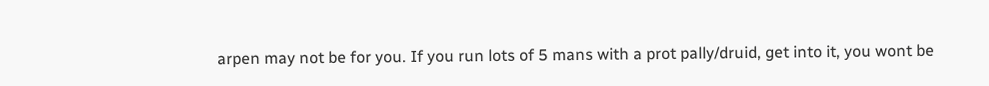arpen may not be for you. If you run lots of 5 mans with a prot pally/druid, get into it, you wont be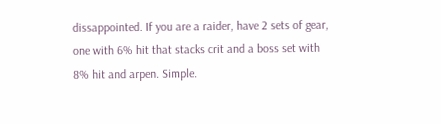dissappointed. If you are a raider, have 2 sets of gear, one with 6% hit that stacks crit and a boss set with 8% hit and arpen. Simple.